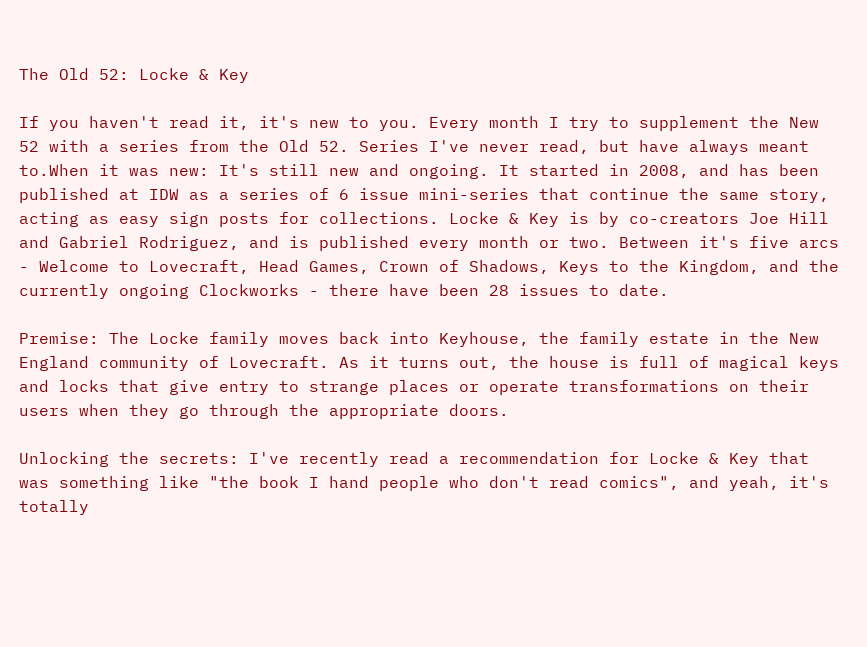The Old 52: Locke & Key

If you haven't read it, it's new to you. Every month I try to supplement the New 52 with a series from the Old 52. Series I've never read, but have always meant to.When it was new: It's still new and ongoing. It started in 2008, and has been published at IDW as a series of 6 issue mini-series that continue the same story, acting as easy sign posts for collections. Locke & Key is by co-creators Joe Hill and Gabriel Rodriguez, and is published every month or two. Between it's five arcs - Welcome to Lovecraft, Head Games, Crown of Shadows, Keys to the Kingdom, and the currently ongoing Clockworks - there have been 28 issues to date.

Premise: The Locke family moves back into Keyhouse, the family estate in the New England community of Lovecraft. As it turns out, the house is full of magical keys and locks that give entry to strange places or operate transformations on their users when they go through the appropriate doors.

Unlocking the secrets: I've recently read a recommendation for Locke & Key that was something like "the book I hand people who don't read comics", and yeah, it's totally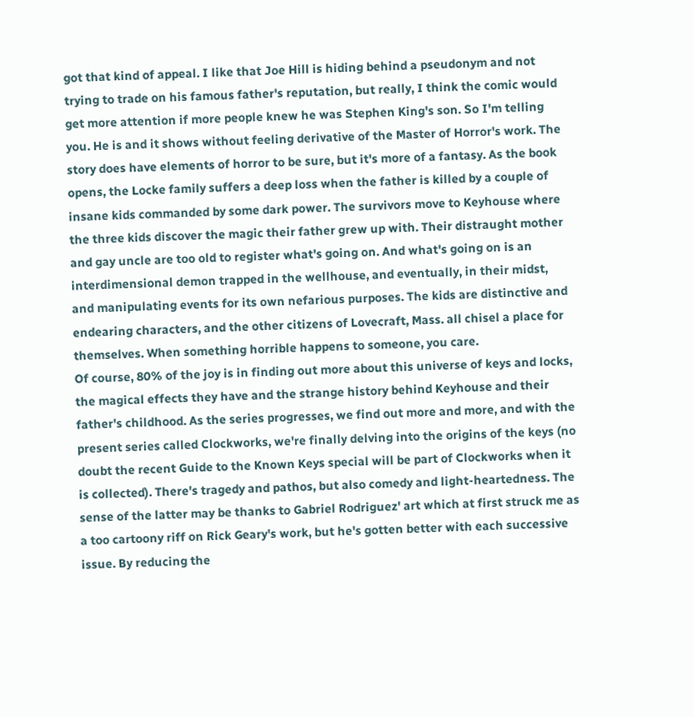got that kind of appeal. I like that Joe Hill is hiding behind a pseudonym and not trying to trade on his famous father's reputation, but really, I think the comic would get more attention if more people knew he was Stephen King's son. So I'm telling you. He is and it shows without feeling derivative of the Master of Horror's work. The story does have elements of horror to be sure, but it's more of a fantasy. As the book opens, the Locke family suffers a deep loss when the father is killed by a couple of insane kids commanded by some dark power. The survivors move to Keyhouse where the three kids discover the magic their father grew up with. Their distraught mother and gay uncle are too old to register what's going on. And what's going on is an interdimensional demon trapped in the wellhouse, and eventually, in their midst, and manipulating events for its own nefarious purposes. The kids are distinctive and endearing characters, and the other citizens of Lovecraft, Mass. all chisel a place for themselves. When something horrible happens to someone, you care.
Of course, 80% of the joy is in finding out more about this universe of keys and locks, the magical effects they have and the strange history behind Keyhouse and their father's childhood. As the series progresses, we find out more and more, and with the present series called Clockworks, we're finally delving into the origins of the keys (no doubt the recent Guide to the Known Keys special will be part of Clockworks when it is collected). There's tragedy and pathos, but also comedy and light-heartedness. The sense of the latter may be thanks to Gabriel Rodriguez' art which at first struck me as a too cartoony riff on Rick Geary's work, but he's gotten better with each successive issue. By reducing the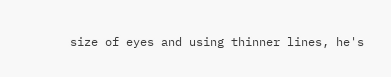size of eyes and using thinner lines, he's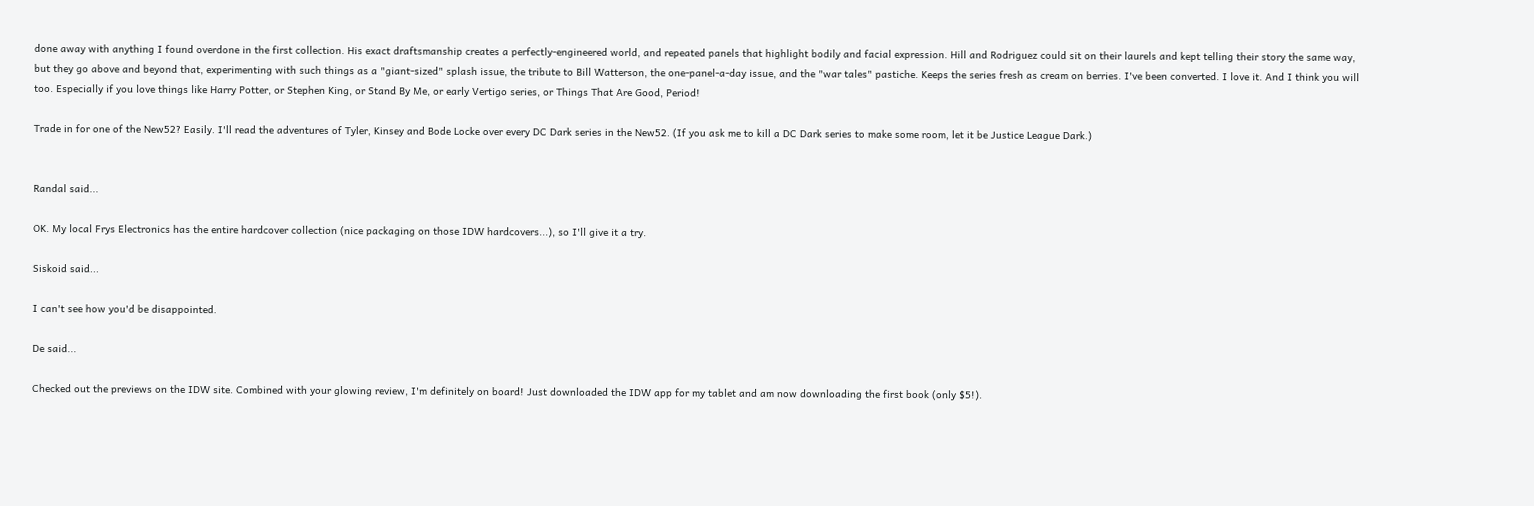done away with anything I found overdone in the first collection. His exact draftsmanship creates a perfectly-engineered world, and repeated panels that highlight bodily and facial expression. Hill and Rodriguez could sit on their laurels and kept telling their story the same way, but they go above and beyond that, experimenting with such things as a "giant-sized" splash issue, the tribute to Bill Watterson, the one-panel-a-day issue, and the "war tales" pastiche. Keeps the series fresh as cream on berries. I've been converted. I love it. And I think you will too. Especially if you love things like Harry Potter, or Stephen King, or Stand By Me, or early Vertigo series, or Things That Are Good, Period!

Trade in for one of the New52? Easily. I'll read the adventures of Tyler, Kinsey and Bode Locke over every DC Dark series in the New52. (If you ask me to kill a DC Dark series to make some room, let it be Justice League Dark.)


Randal said...

OK. My local Frys Electronics has the entire hardcover collection (nice packaging on those IDW hardcovers...), so I'll give it a try.

Siskoid said...

I can't see how you'd be disappointed.

De said...

Checked out the previews on the IDW site. Combined with your glowing review, I'm definitely on board! Just downloaded the IDW app for my tablet and am now downloading the first book (only $5!).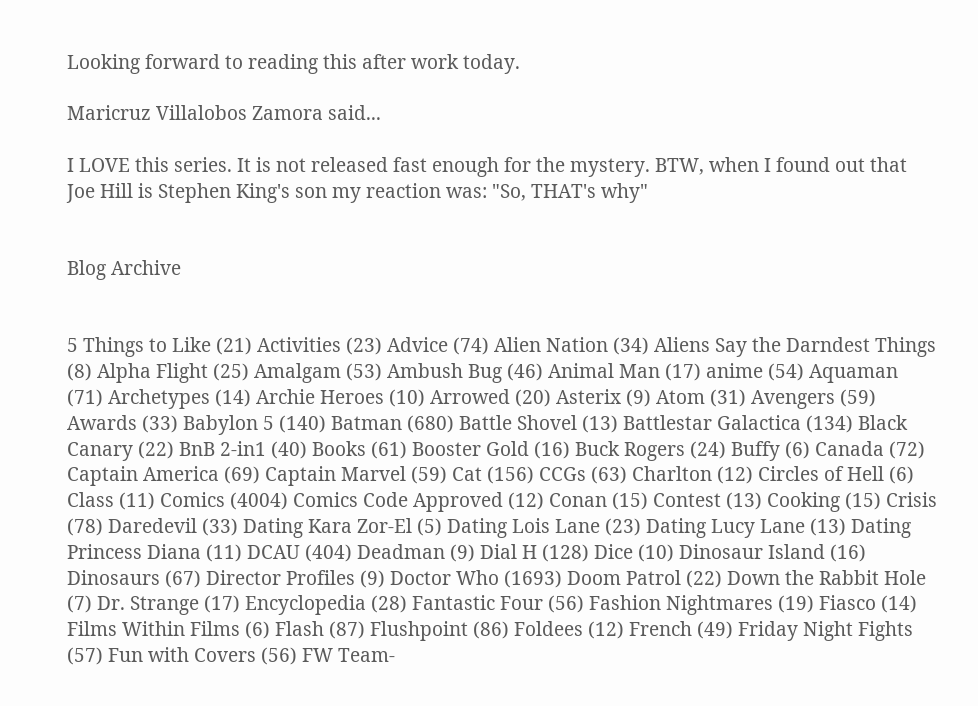Looking forward to reading this after work today.

Maricruz Villalobos Zamora said...

I LOVE this series. It is not released fast enough for the mystery. BTW, when I found out that Joe Hill is Stephen King's son my reaction was: "So, THAT's why"


Blog Archive


5 Things to Like (21) Activities (23) Advice (74) Alien Nation (34) Aliens Say the Darndest Things (8) Alpha Flight (25) Amalgam (53) Ambush Bug (46) Animal Man (17) anime (54) Aquaman (71) Archetypes (14) Archie Heroes (10) Arrowed (20) Asterix (9) Atom (31) Avengers (59) Awards (33) Babylon 5 (140) Batman (680) Battle Shovel (13) Battlestar Galactica (134) Black Canary (22) BnB 2-in1 (40) Books (61) Booster Gold (16) Buck Rogers (24) Buffy (6) Canada (72) Captain America (69) Captain Marvel (59) Cat (156) CCGs (63) Charlton (12) Circles of Hell (6) Class (11) Comics (4004) Comics Code Approved (12) Conan (15) Contest (13) Cooking (15) Crisis (78) Daredevil (33) Dating Kara Zor-El (5) Dating Lois Lane (23) Dating Lucy Lane (13) Dating Princess Diana (11) DCAU (404) Deadman (9) Dial H (128) Dice (10) Dinosaur Island (16) Dinosaurs (67) Director Profiles (9) Doctor Who (1693) Doom Patrol (22) Down the Rabbit Hole (7) Dr. Strange (17) Encyclopedia (28) Fantastic Four (56) Fashion Nightmares (19) Fiasco (14) Films Within Films (6) Flash (87) Flushpoint (86) Foldees (12) French (49) Friday Night Fights (57) Fun with Covers (56) FW Team-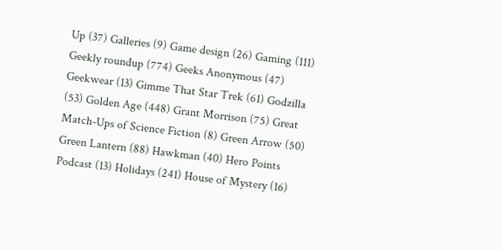Up (37) Galleries (9) Game design (26) Gaming (111) Geekly roundup (774) Geeks Anonymous (47) Geekwear (13) Gimme That Star Trek (61) Godzilla (53) Golden Age (448) Grant Morrison (75) Great Match-Ups of Science Fiction (8) Green Arrow (50) Green Lantern (88) Hawkman (40) Hero Points Podcast (13) Holidays (241) House of Mystery (16)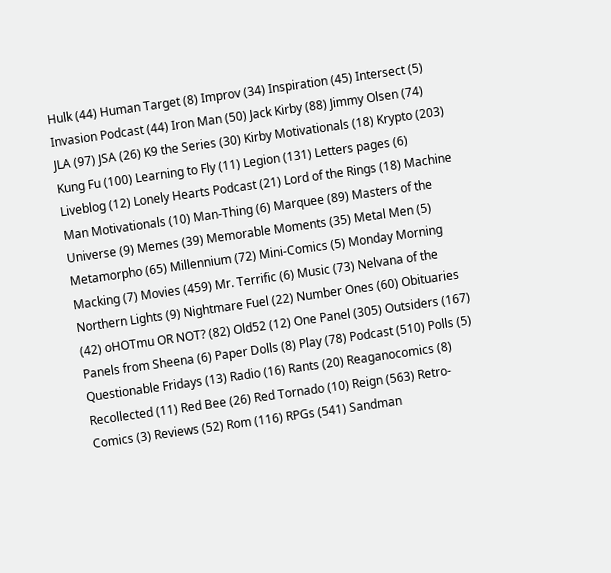Hulk (44) Human Target (8) Improv (34) Inspiration (45) Intersect (5) Invasion Podcast (44) Iron Man (50) Jack Kirby (88) Jimmy Olsen (74) JLA (97) JSA (26) K9 the Series (30) Kirby Motivationals (18) Krypto (203) Kung Fu (100) Learning to Fly (11) Legion (131) Letters pages (6) Liveblog (12) Lonely Hearts Podcast (21) Lord of the Rings (18) Machine Man Motivationals (10) Man-Thing (6) Marquee (89) Masters of the Universe (9) Memes (39) Memorable Moments (35) Metal Men (5) Metamorpho (65) Millennium (72) Mini-Comics (5) Monday Morning Macking (7) Movies (459) Mr. Terrific (6) Music (73) Nelvana of the Northern Lights (9) Nightmare Fuel (22) Number Ones (60) Obituaries (42) oHOTmu OR NOT? (82) Old52 (12) One Panel (305) Outsiders (167) Panels from Sheena (6) Paper Dolls (8) Play (78) Podcast (510) Polls (5) Questionable Fridays (13) Radio (16) Rants (20) Reaganocomics (8) Recollected (11) Red Bee (26) Red Tornado (10) Reign (563) Retro-Comics (3) Reviews (52) Rom (116) RPGs (541) Sandman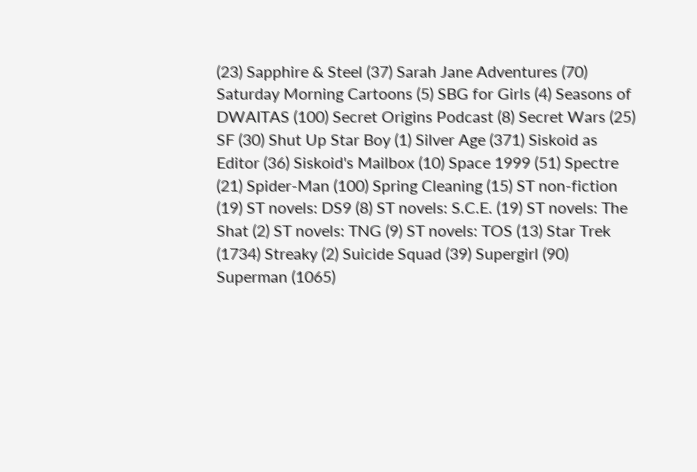(23) Sapphire & Steel (37) Sarah Jane Adventures (70) Saturday Morning Cartoons (5) SBG for Girls (4) Seasons of DWAITAS (100) Secret Origins Podcast (8) Secret Wars (25) SF (30) Shut Up Star Boy (1) Silver Age (371) Siskoid as Editor (36) Siskoid's Mailbox (10) Space 1999 (51) Spectre (21) Spider-Man (100) Spring Cleaning (15) ST non-fiction (19) ST novels: DS9 (8) ST novels: S.C.E. (19) ST novels: The Shat (2) ST novels: TNG (9) ST novels: TOS (13) Star Trek (1734) Streaky (2) Suicide Squad (39) Supergirl (90) Superman (1065)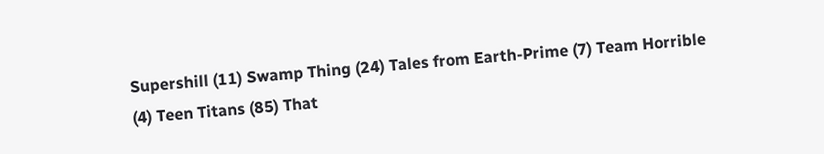Supershill (11) Swamp Thing (24) Tales from Earth-Prime (7) Team Horrible (4) Teen Titans (85) That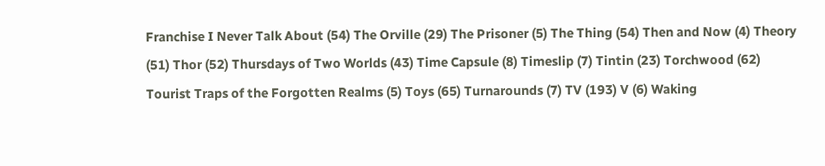Franchise I Never Talk About (54) The Orville (29) The Prisoner (5) The Thing (54) Then and Now (4) Theory (51) Thor (52) Thursdays of Two Worlds (43) Time Capsule (8) Timeslip (7) Tintin (23) Torchwood (62) Tourist Traps of the Forgotten Realms (5) Toys (65) Turnarounds (7) TV (193) V (6) Waking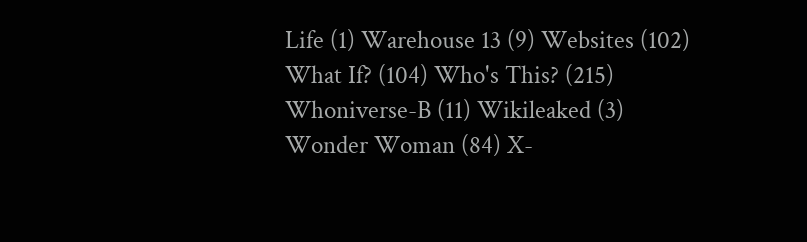Life (1) Warehouse 13 (9) Websites (102) What If? (104) Who's This? (215) Whoniverse-B (11) Wikileaked (3) Wonder Woman (84) X-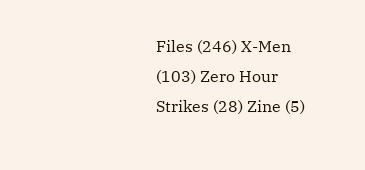Files (246) X-Men (103) Zero Hour Strikes (28) Zine (5)